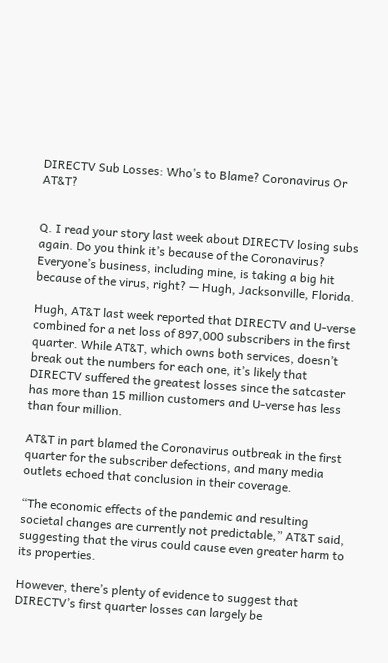DIRECTV Sub Losses: Who’s to Blame? Coronavirus Or AT&T?


Q. I read your story last week about DIRECTV losing subs again. Do you think it’s because of the Coronavirus? Everyone’s business, including mine, is taking a big hit because of the virus, right? — Hugh, Jacksonville, Florida.

Hugh, AT&T last week reported that DIRECTV and U-verse combined for a net loss of 897,000 subscribers in the first quarter. While AT&T, which owns both services, doesn’t break out the numbers for each one, it’s likely that DIRECTV suffered the greatest losses since the satcaster has more than 15 million customers and U-verse has less than four million.

AT&T in part blamed the Coronavirus outbreak in the first quarter for the subscriber defections, and many media outlets echoed that conclusion in their coverage.

“The economic effects of the pandemic and resulting societal changes are currently not predictable,” AT&T said, suggesting that the virus could cause even greater harm to its properties.

However, there’s plenty of evidence to suggest that DIRECTV’s first quarter losses can largely be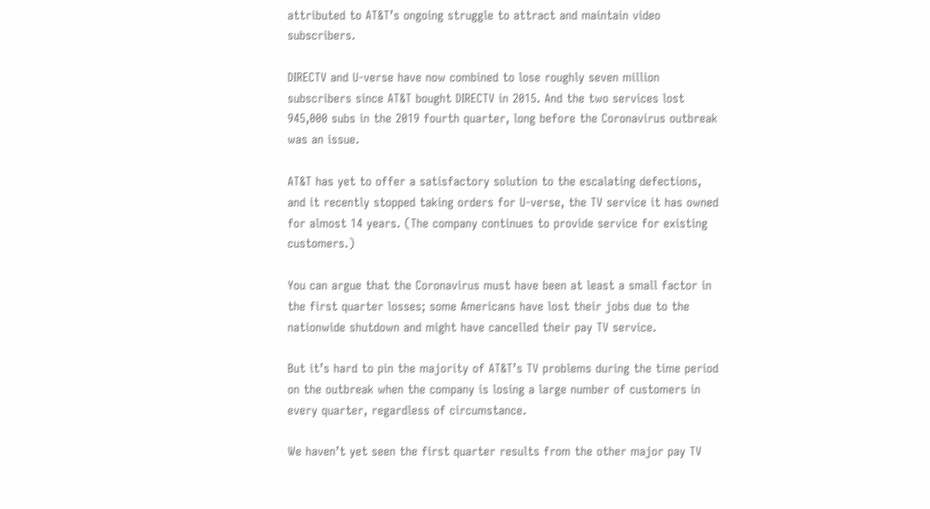attributed to AT&T’s ongoing struggle to attract and maintain video subscribers.

DIRECTV and U-verse have now combined to lose roughly seven million subscribers since AT&T bought DIRECTV in 2015. And the two services lost 945,000 subs in the 2019 fourth quarter, long before the Coronavirus outbreak was an issue.

AT&T has yet to offer a satisfactory solution to the escalating defections, and it recently stopped taking orders for U-verse, the TV service it has owned for almost 14 years. (The company continues to provide service for existing customers.)

You can argue that the Coronavirus must have been at least a small factor in the first quarter losses; some Americans have lost their jobs due to the nationwide shutdown and might have cancelled their pay TV service.

But it’s hard to pin the majority of AT&T’s TV problems during the time period on the outbreak when the company is losing a large number of customers in every quarter, regardless of circumstance.

We haven’t yet seen the first quarter results from the other major pay TV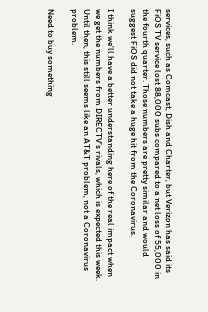services, such as Comcast, Dish and Charter, but Verizon has said its FiOS TV service lost 88,000 subs compared to a net loss of 55,000 in the fourth quarter. Those numbers are pretty similar and would suggest FiOS did not take a huge hit from the Coronavirus.

I think we’ll have a better understanding here of the real impact when we get the numbers from DIRECTV’s rivals, which is expected this week. Until then, this still seems like an AT&T problem, not a Coronavirus problem.

Need to buy something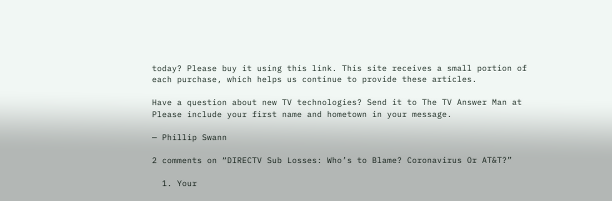today? Please buy it using this link. This site receives a small portion of each purchase, which helps us continue to provide these articles.

Have a question about new TV technologies? Send it to The TV Answer Man at Please include your first name and hometown in your message.

— Phillip Swann

2 comments on “DIRECTV Sub Losses: Who’s to Blame? Coronavirus Or AT&T?”

  1. Your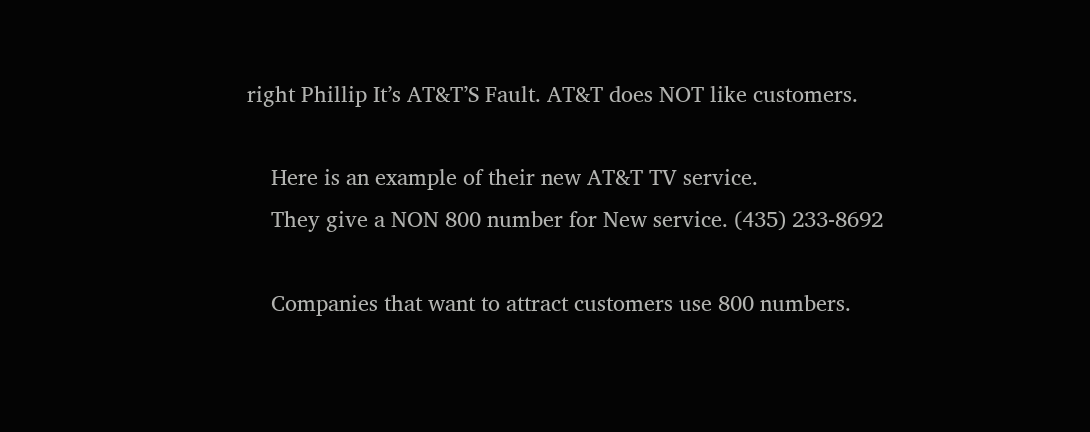right Phillip It’s AT&T’S Fault. AT&T does NOT like customers.

    Here is an example of their new AT&T TV service.
    They give a NON 800 number for New service. (435) 233-8692

    Companies that want to attract customers use 800 numbers.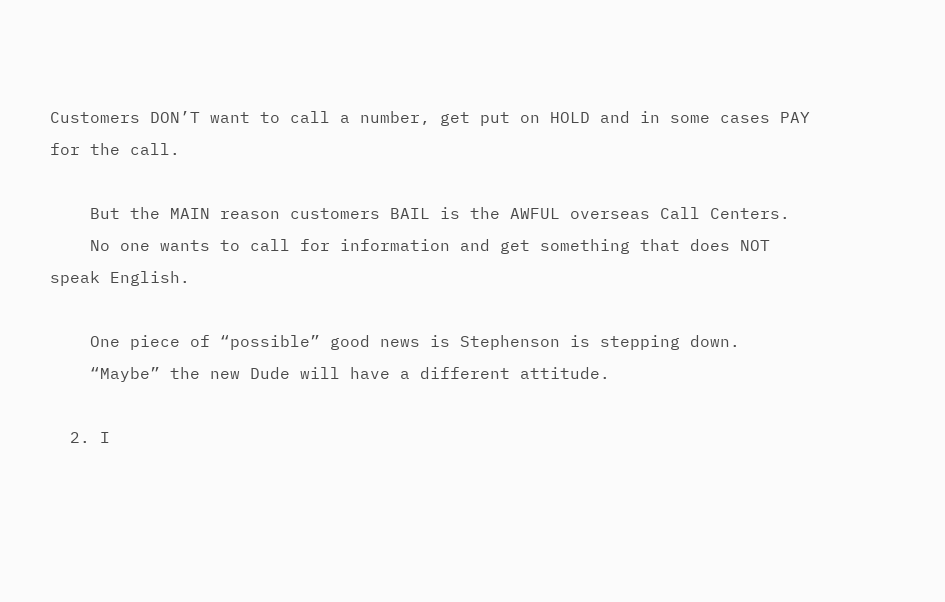Customers DON’T want to call a number, get put on HOLD and in some cases PAY for the call.

    But the MAIN reason customers BAIL is the AWFUL overseas Call Centers.
    No one wants to call for information and get something that does NOT speak English.

    One piece of “possible” good news is Stephenson is stepping down.
    “Maybe” the new Dude will have a different attitude.

  2. I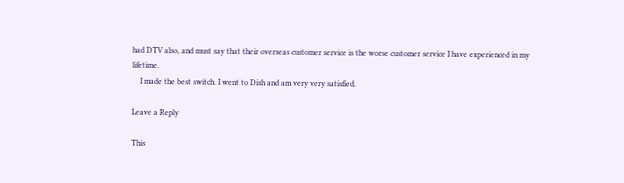had DTV also, and must say that their overseas customer service is the worse customer service I have experienced in my lifetime.
    I made the best switch. I went to Dish and am very very satisfied.

Leave a Reply

This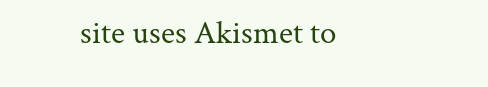site uses Akismet to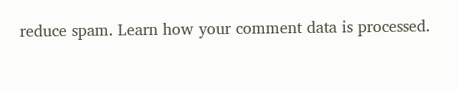reduce spam. Learn how your comment data is processed.